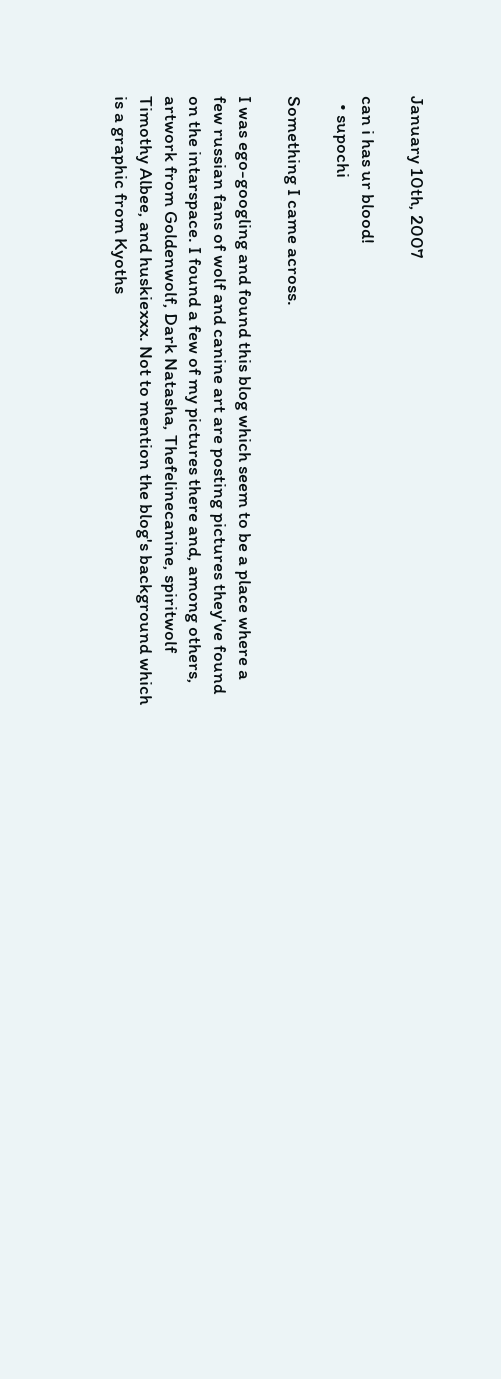January 10th, 2007

can i has ur blood!
  • supochi

Something I came across.

I was ego-googling and found this blog which seem to be a place where a few russian fans of wolf and canine art are posting pictures they've found on the intarspace. I found a few of my pictures there and, among others, artwork from Goldenwolf, Dark Natasha, Thefelinecanine, spiritwolf Timothy Albee, and huskiexxx. Not to mention the blog's background which is a graphic from Kyoths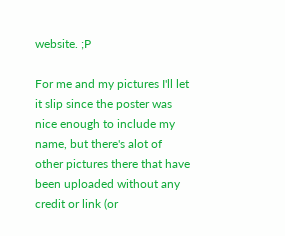website. ;P

For me and my pictures I'll let it slip since the poster was nice enough to include my name, but there's alot of other pictures there that have been uploaded without any credit or link (or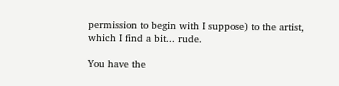permission to begin with I suppose) to the artist, which I find a bit... rude.

You have the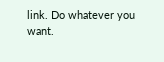link. Do whatever you want.